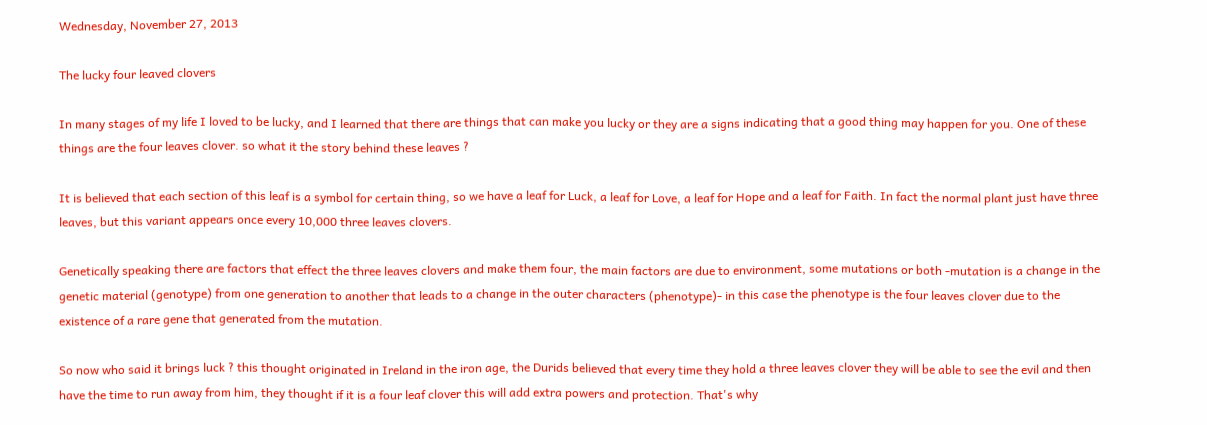Wednesday, November 27, 2013

The lucky four leaved clovers

In many stages of my life I loved to be lucky, and I learned that there are things that can make you lucky or they are a signs indicating that a good thing may happen for you. One of these things are the four leaves clover. so what it the story behind these leaves ?

It is believed that each section of this leaf is a symbol for certain thing, so we have a leaf for Luck, a leaf for Love, a leaf for Hope and a leaf for Faith. In fact the normal plant just have three leaves, but this variant appears once every 10,000 three leaves clovers.

Genetically speaking there are factors that effect the three leaves clovers and make them four, the main factors are due to environment, some mutations or both -mutation is a change in the genetic material (genotype) from one generation to another that leads to a change in the outer characters (phenotype)- in this case the phenotype is the four leaves clover due to the existence of a rare gene that generated from the mutation.

So now who said it brings luck ? this thought originated in Ireland in the iron age, the Durids believed that every time they hold a three leaves clover they will be able to see the evil and then have the time to run away from him, they thought if it is a four leaf clover this will add extra powers and protection. That's why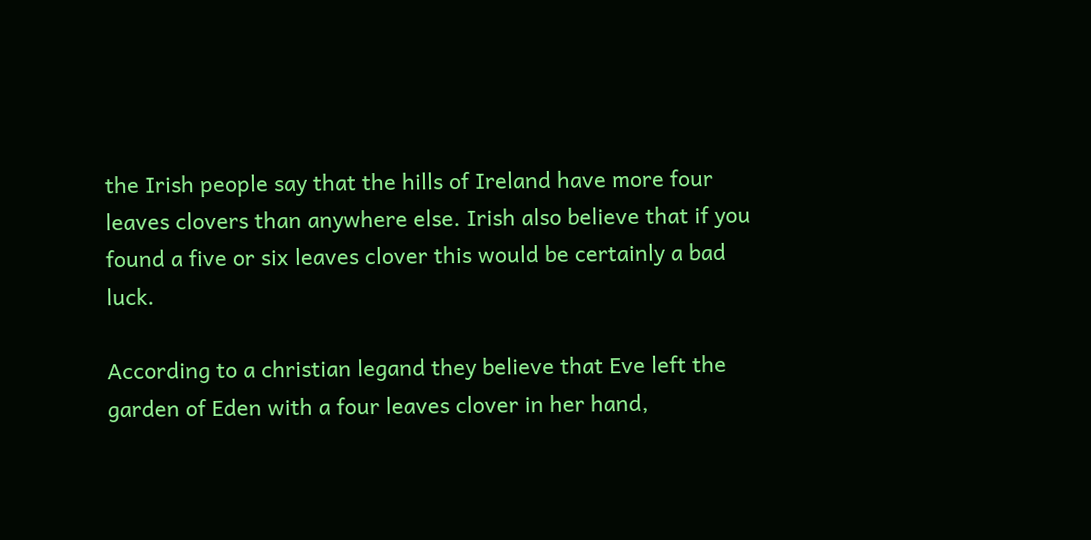the Irish people say that the hills of Ireland have more four leaves clovers than anywhere else. Irish also believe that if you found a five or six leaves clover this would be certainly a bad luck.

According to a christian legand they believe that Eve left the garden of Eden with a four leaves clover in her hand,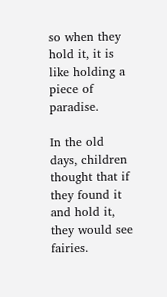so when they hold it, it is like holding a piece of paradise.

In the old days, children thought that if they found it and hold it, they would see fairies.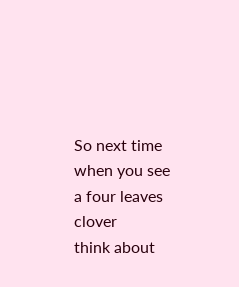So next time when you see a four leaves clover
think about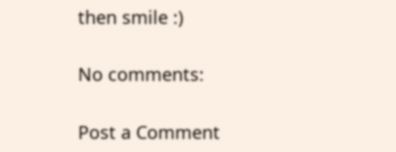then smile :)

No comments:

Post a Comment